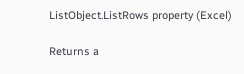ListObject.ListRows property (Excel)

Returns a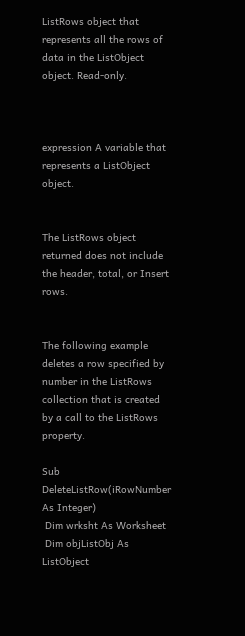ListRows object that represents all the rows of data in the ListObject object. Read-only.



expression A variable that represents a ListObject object.


The ListRows object returned does not include the header, total, or Insert rows.


The following example deletes a row specified by number in the ListRows collection that is created by a call to the ListRows property.

Sub DeleteListRow(iRowNumber As Integer)
 Dim wrksht As Worksheet
 Dim objListObj As ListObject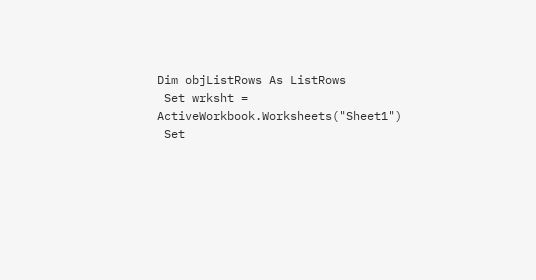Dim objListRows As ListRows
 Set wrksht = ActiveWorkbook.Worksheets("Sheet1")
 Set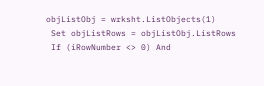objListObj = wrksht.ListObjects(1)
 Set objListRows = objListObj.ListRows
 If (iRowNumber <> 0) And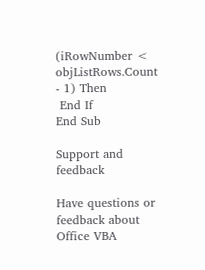(iRowNumber < objListRows.Count - 1) Then
 End If
End Sub

Support and feedback

Have questions or feedback about Office VBA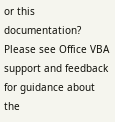or this documentation? Please see Office VBA support and feedback for guidance about the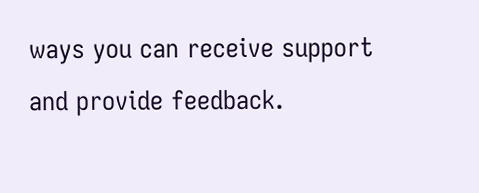ways you can receive support and provide feedback.